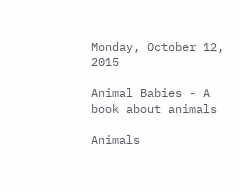Monday, October 12, 2015

Animal Babies - A book about animals

Animals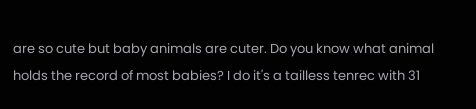are so cute but baby animals are cuter. Do you know what animal holds the record of most babies? I do it's a tailless tenrec with 31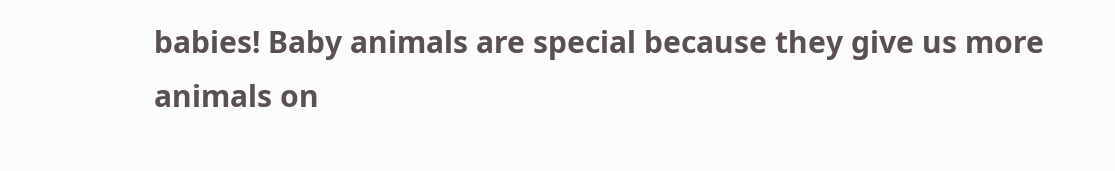babies! Baby animals are special because they give us more animals on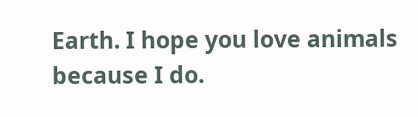Earth. I hope you love animals because I do.